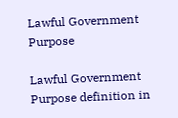Lawful Government Purpose

Lawful Government Purpose definition in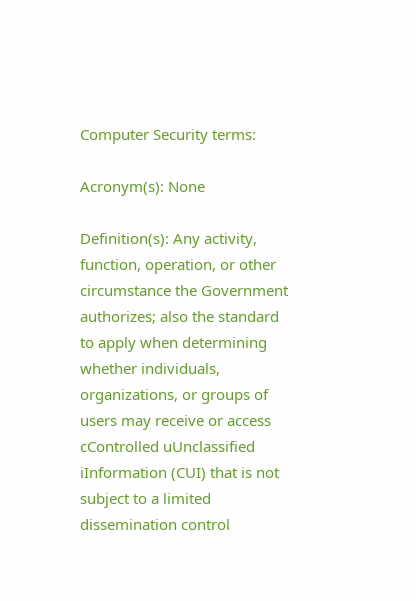Computer Security terms:

Acronym(s): None

Definition(s): Any activity, function, operation, or other circumstance the Government authorizes; also the standard to apply when determining whether individuals, organizations, or groups of users may receive or access cControlled uUnclassified iInformation (CUI) that is not subject to a limited dissemination control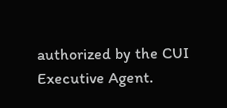authorized by the CUI Executive Agent.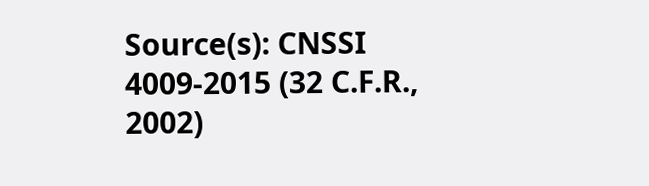Source(s): CNSSI 4009-2015 (32 C.F.R., 2002)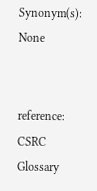Synonym(s): None


reference: CSRC Glossary